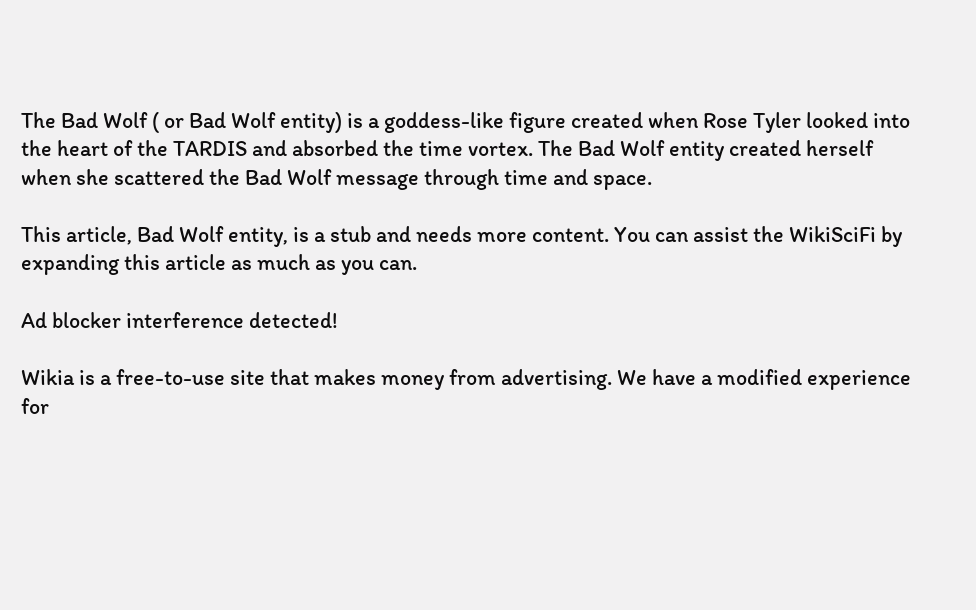The Bad Wolf ( or Bad Wolf entity) is a goddess-like figure created when Rose Tyler looked into the heart of the TARDIS and absorbed the time vortex. The Bad Wolf entity created herself when she scattered the Bad Wolf message through time and space.

This article, Bad Wolf entity, is a stub and needs more content. You can assist the WikiSciFi by expanding this article as much as you can.

Ad blocker interference detected!

Wikia is a free-to-use site that makes money from advertising. We have a modified experience for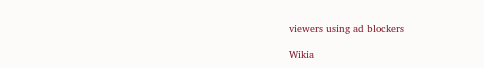viewers using ad blockers

Wikia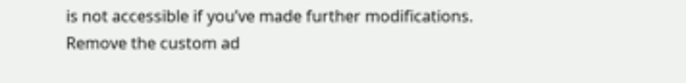is not accessible if you’ve made further modifications. Remove the custom ad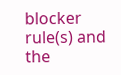blocker rule(s) and the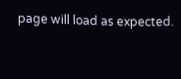page will load as expected.